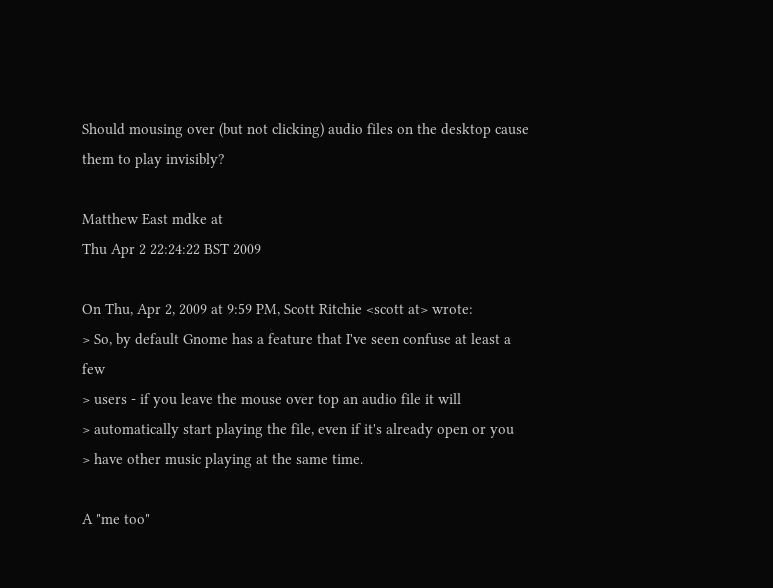Should mousing over (but not clicking) audio files on the desktop cause them to play invisibly?

Matthew East mdke at
Thu Apr 2 22:24:22 BST 2009

On Thu, Apr 2, 2009 at 9:59 PM, Scott Ritchie <scott at> wrote:
> So, by default Gnome has a feature that I've seen confuse at least a few
> users - if you leave the mouse over top an audio file it will
> automatically start playing the file, even if it's already open or you
> have other music playing at the same time.

A "me too"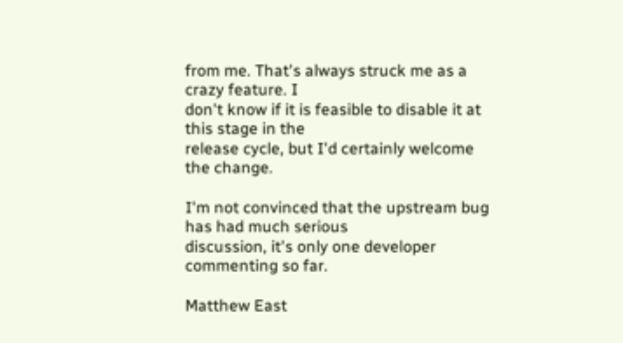from me. That's always struck me as a crazy feature. I
don't know if it is feasible to disable it at this stage in the
release cycle, but I'd certainly welcome the change.

I'm not convinced that the upstream bug has had much serious
discussion, it's only one developer commenting so far.

Matthew East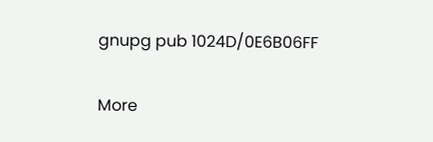gnupg pub 1024D/0E6B06FF

More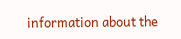information about the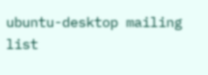ubuntu-desktop mailing list